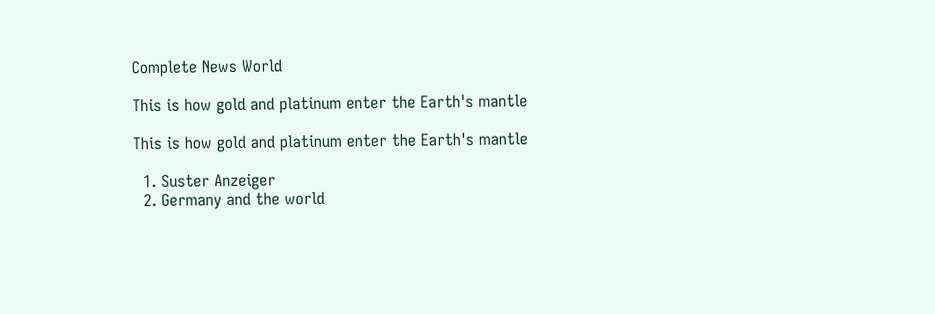Complete News World

This is how gold and platinum enter the Earth's mantle

This is how gold and platinum enter the Earth's mantle

  1. Suster Anzeiger
  2. Germany and the world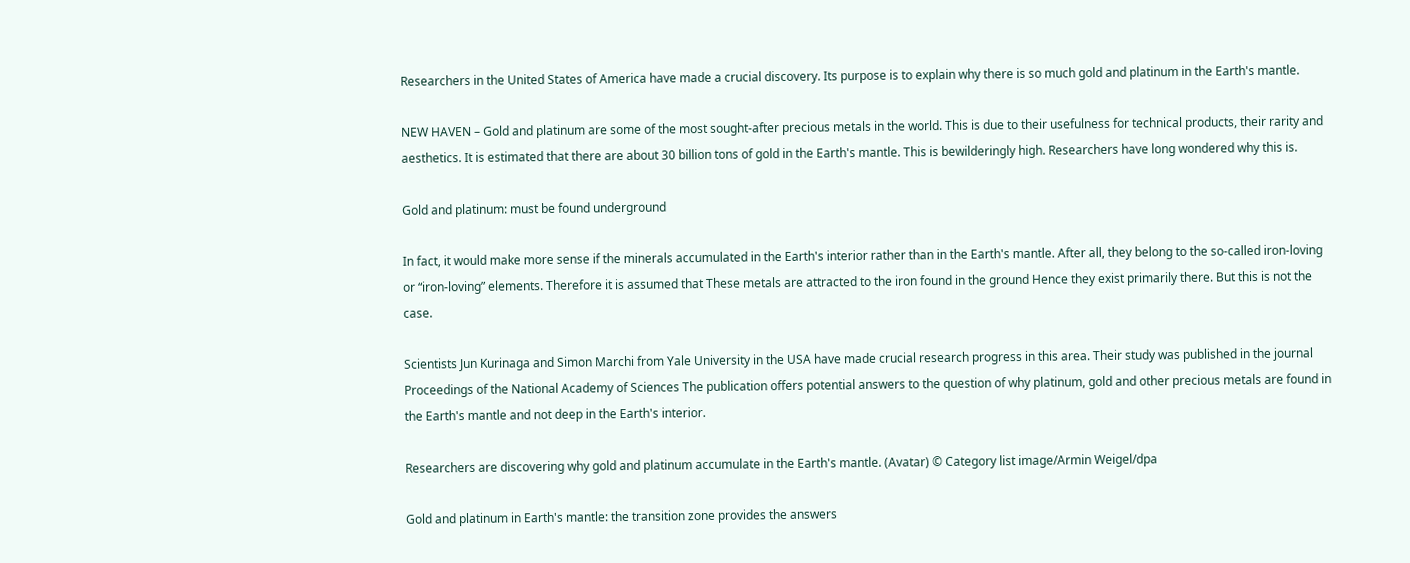Researchers in the United States of America have made a crucial discovery. Its purpose is to explain why there is so much gold and platinum in the Earth's mantle.

NEW HAVEN – Gold and platinum are some of the most sought-after precious metals in the world. This is due to their usefulness for technical products, their rarity and aesthetics. It is estimated that there are about 30 billion tons of gold in the Earth's mantle. This is bewilderingly high. Researchers have long wondered why this is.

Gold and platinum: must be found underground

In fact, it would make more sense if the minerals accumulated in the Earth's interior rather than in the Earth's mantle. After all, they belong to the so-called iron-loving or “iron-loving” elements. Therefore it is assumed that These metals are attracted to the iron found in the ground Hence they exist primarily there. But this is not the case.

Scientists Jun Kurinaga and Simon Marchi from Yale University in the USA have made crucial research progress in this area. Their study was published in the journal Proceedings of the National Academy of Sciences The publication offers potential answers to the question of why platinum, gold and other precious metals are found in the Earth's mantle and not deep in the Earth's interior.

Researchers are discovering why gold and platinum accumulate in the Earth's mantle. (Avatar) © Category list image/Armin Weigel/dpa

Gold and platinum in Earth's mantle: the transition zone provides the answers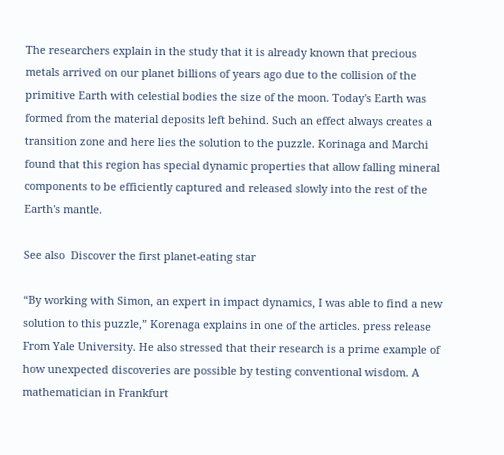The researchers explain in the study that it is already known that precious metals arrived on our planet billions of years ago due to the collision of the primitive Earth with celestial bodies the size of the moon. Today's Earth was formed from the material deposits left behind. Such an effect always creates a transition zone and here lies the solution to the puzzle. Korinaga and Marchi found that this region has special dynamic properties that allow falling mineral components to be efficiently captured and released slowly into the rest of the Earth's mantle.

See also  Discover the first planet-eating star

“By working with Simon, an expert in impact dynamics, I was able to find a new solution to this puzzle,” Korenaga explains in one of the articles. press release From Yale University. He also stressed that their research is a prime example of how unexpected discoveries are possible by testing conventional wisdom. A mathematician in Frankfurt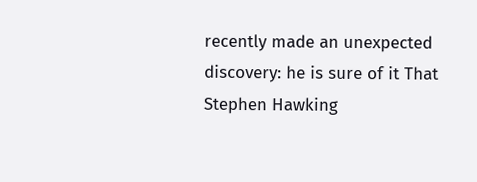recently made an unexpected discovery: he is sure of it That Stephen Hawking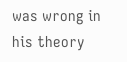was wrong in his theory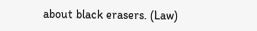about black erasers. (Law)